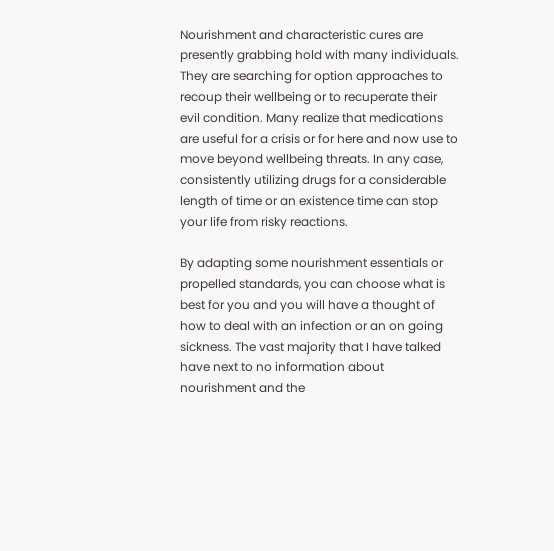Nourishment and characteristic cures are presently grabbing hold with many individuals. They are searching for option approaches to recoup their wellbeing or to recuperate their evil condition. Many realize that medications are useful for a crisis or for here and now use to move beyond wellbeing threats. In any case, consistently utilizing drugs for a considerable length of time or an existence time can stop your life from risky reactions.

By adapting some nourishment essentials or propelled standards, you can choose what is best for you and you will have a thought of how to deal with an infection or an on going sickness. The vast majority that I have talked have next to no information about nourishment and the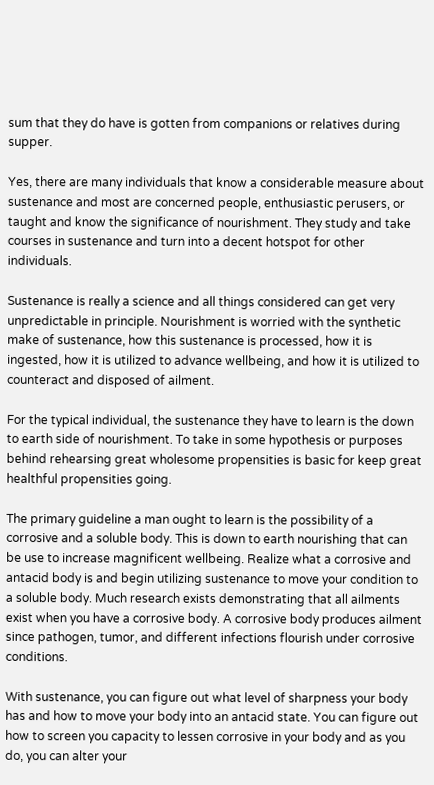sum that they do have is gotten from companions or relatives during supper.

Yes, there are many individuals that know a considerable measure about sustenance and most are concerned people, enthusiastic perusers, or taught and know the significance of nourishment. They study and take courses in sustenance and turn into a decent hotspot for other individuals.

Sustenance is really a science and all things considered can get very unpredictable in principle. Nourishment is worried with the synthetic make of sustenance, how this sustenance is processed, how it is ingested, how it is utilized to advance wellbeing, and how it is utilized to counteract and disposed of ailment.

For the typical individual, the sustenance they have to learn is the down to earth side of nourishment. To take in some hypothesis or purposes behind rehearsing great wholesome propensities is basic for keep great healthful propensities going.

The primary guideline a man ought to learn is the possibility of a corrosive and a soluble body. This is down to earth nourishing that can be use to increase magnificent wellbeing. Realize what a corrosive and antacid body is and begin utilizing sustenance to move your condition to a soluble body. Much research exists demonstrating that all ailments exist when you have a corrosive body. A corrosive body produces ailment since pathogen, tumor, and different infections flourish under corrosive conditions.

With sustenance, you can figure out what level of sharpness your body has and how to move your body into an antacid state. You can figure out how to screen you capacity to lessen corrosive in your body and as you do, you can alter your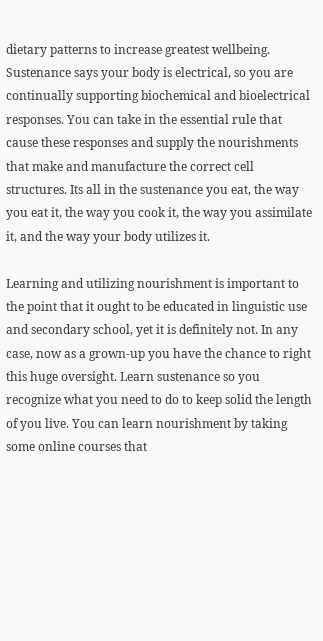dietary patterns to increase greatest wellbeing. Sustenance says your body is electrical, so you are continually supporting biochemical and bioelectrical responses. You can take in the essential rule that cause these responses and supply the nourishments that make and manufacture the correct cell structures. Its all in the sustenance you eat, the way you eat it, the way you cook it, the way you assimilate it, and the way your body utilizes it.

Learning and utilizing nourishment is important to the point that it ought to be educated in linguistic use and secondary school, yet it is definitely not. In any case, now as a grown-up you have the chance to right this huge oversight. Learn sustenance so you recognize what you need to do to keep solid the length of you live. You can learn nourishment by taking some online courses that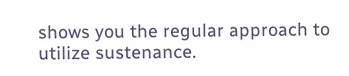shows you the regular approach to utilize sustenance.